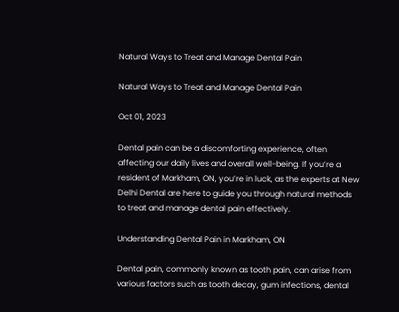Natural Ways to Treat and Manage Dental Pain

Natural Ways to Treat and Manage Dental Pain

Oct 01, 2023

Dental pain can be a discomforting experience, often affecting our daily lives and overall well-being. If you’re a resident of Markham, ON, you’re in luck, as the experts at New Delhi Dental are here to guide you through natural methods to treat and manage dental pain effectively.

Understanding Dental Pain in Markham, ON

Dental pain, commonly known as tooth pain, can arise from various factors such as tooth decay, gum infections, dental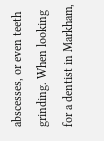abscesses, or even teeth grinding. When looking for a dentist in Markham,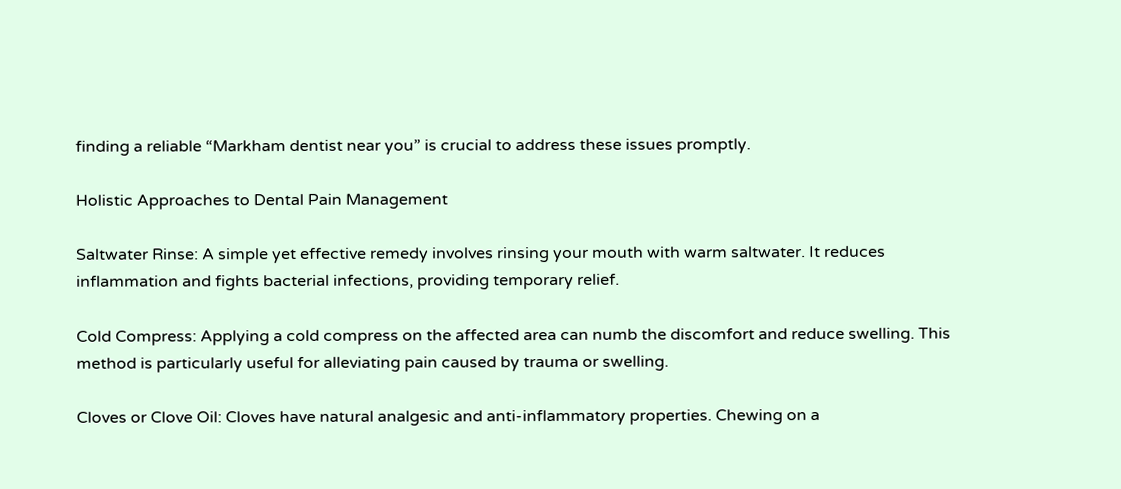finding a reliable “Markham dentist near you” is crucial to address these issues promptly.

Holistic Approaches to Dental Pain Management

Saltwater Rinse: A simple yet effective remedy involves rinsing your mouth with warm saltwater. It reduces inflammation and fights bacterial infections, providing temporary relief.

Cold Compress: Applying a cold compress on the affected area can numb the discomfort and reduce swelling. This method is particularly useful for alleviating pain caused by trauma or swelling.

Cloves or Clove Oil: Cloves have natural analgesic and anti-inflammatory properties. Chewing on a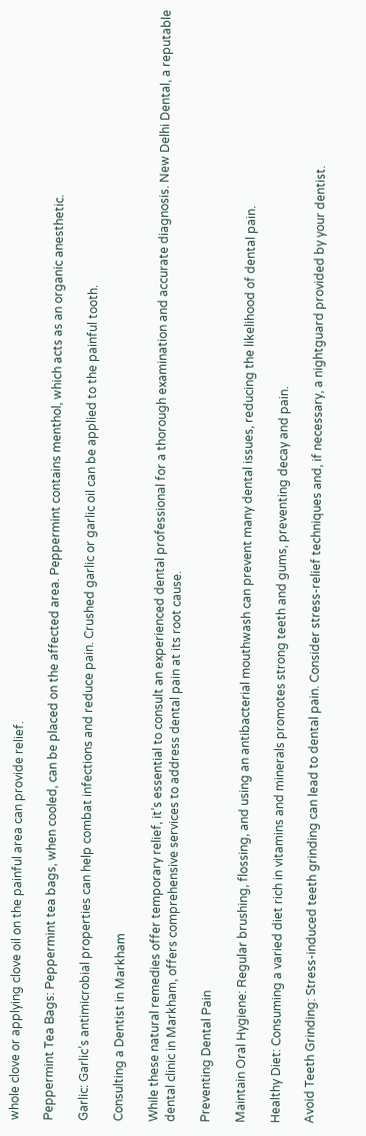whole clove or applying clove oil on the painful area can provide relief.

Peppermint Tea Bags: Peppermint tea bags, when cooled, can be placed on the affected area. Peppermint contains menthol, which acts as an organic anesthetic.

Garlic: Garlic’s antimicrobial properties can help combat infections and reduce pain. Crushed garlic or garlic oil can be applied to the painful tooth.

Consulting a Dentist in Markham

While these natural remedies offer temporary relief, it’s essential to consult an experienced dental professional for a thorough examination and accurate diagnosis. New Delhi Dental, a reputable dental clinic in Markham, offers comprehensive services to address dental pain at its root cause.

Preventing Dental Pain

Maintain Oral Hygiene: Regular brushing, flossing, and using an antibacterial mouthwash can prevent many dental issues, reducing the likelihood of dental pain.

Healthy Diet: Consuming a varied diet rich in vitamins and minerals promotes strong teeth and gums, preventing decay and pain.

Avoid Teeth Grinding: Stress-induced teeth grinding can lead to dental pain. Consider stress-relief techniques and, if necessary, a nightguard provided by your dentist.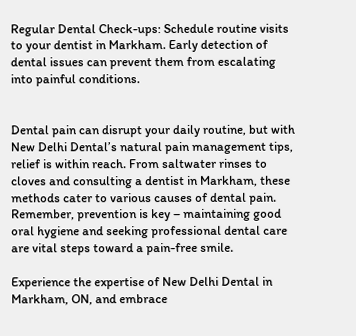Regular Dental Check-ups: Schedule routine visits to your dentist in Markham. Early detection of dental issues can prevent them from escalating into painful conditions.


Dental pain can disrupt your daily routine, but with New Delhi Dental’s natural pain management tips, relief is within reach. From saltwater rinses to cloves and consulting a dentist in Markham, these methods cater to various causes of dental pain. Remember, prevention is key – maintaining good oral hygiene and seeking professional dental care are vital steps toward a pain-free smile.

Experience the expertise of New Delhi Dental in Markham, ON, and embrace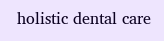holistic dental care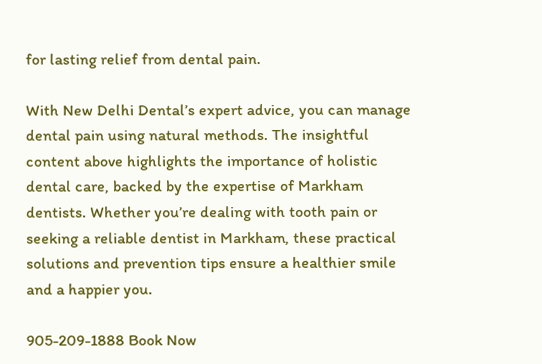for lasting relief from dental pain.

With New Delhi Dental’s expert advice, you can manage dental pain using natural methods. The insightful content above highlights the importance of holistic dental care, backed by the expertise of Markham dentists. Whether you’re dealing with tooth pain or seeking a reliable dentist in Markham, these practical solutions and prevention tips ensure a healthier smile and a happier you.

905-209-1888 Book Now